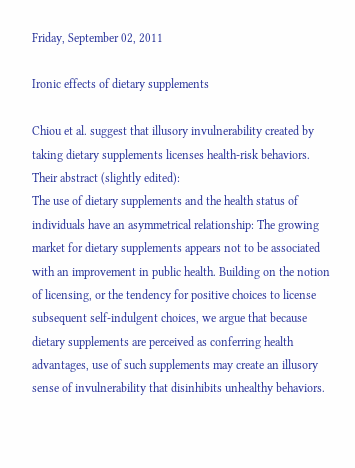Friday, September 02, 2011

Ironic effects of dietary supplements

Chiou et al. suggest that illusory invulnerability created by taking dietary supplements licenses health-risk behaviors. Their abstract (slightly edited):
The use of dietary supplements and the health status of individuals have an asymmetrical relationship: The growing market for dietary supplements appears not to be associated with an improvement in public health. Building on the notion of licensing, or the tendency for positive choices to license subsequent self-indulgent choices, we argue that because dietary supplements are perceived as conferring health advantages, use of such supplements may create an illusory sense of invulnerability that disinhibits unhealthy behaviors.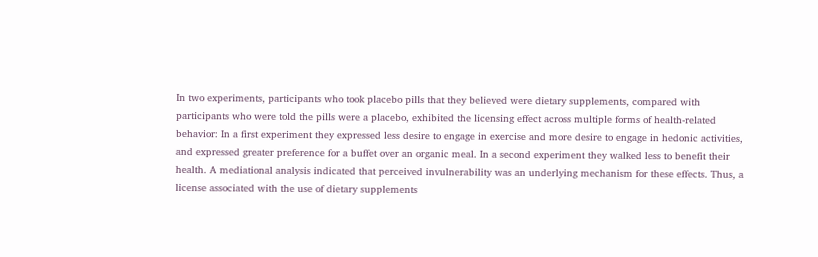In two experiments, participants who took placebo pills that they believed were dietary supplements, compared with participants who were told the pills were a placebo, exhibited the licensing effect across multiple forms of health-related behavior: In a first experiment they expressed less desire to engage in exercise and more desire to engage in hedonic activities, and expressed greater preference for a buffet over an organic meal. In a second experiment they walked less to benefit their health. A mediational analysis indicated that perceived invulnerability was an underlying mechanism for these effects. Thus, a license associated with the use of dietary supplements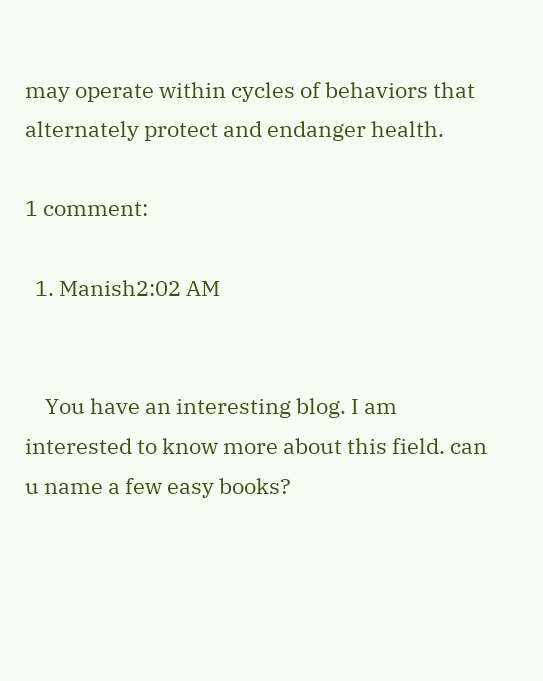may operate within cycles of behaviors that alternately protect and endanger health.

1 comment:

  1. Manish2:02 AM


    You have an interesting blog. I am interested to know more about this field. can u name a few easy books?